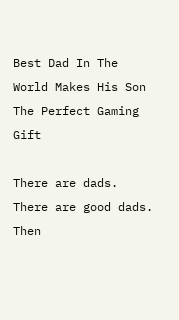Best Dad In The World Makes His Son The Perfect Gaming Gift

There are dads. There are good dads. Then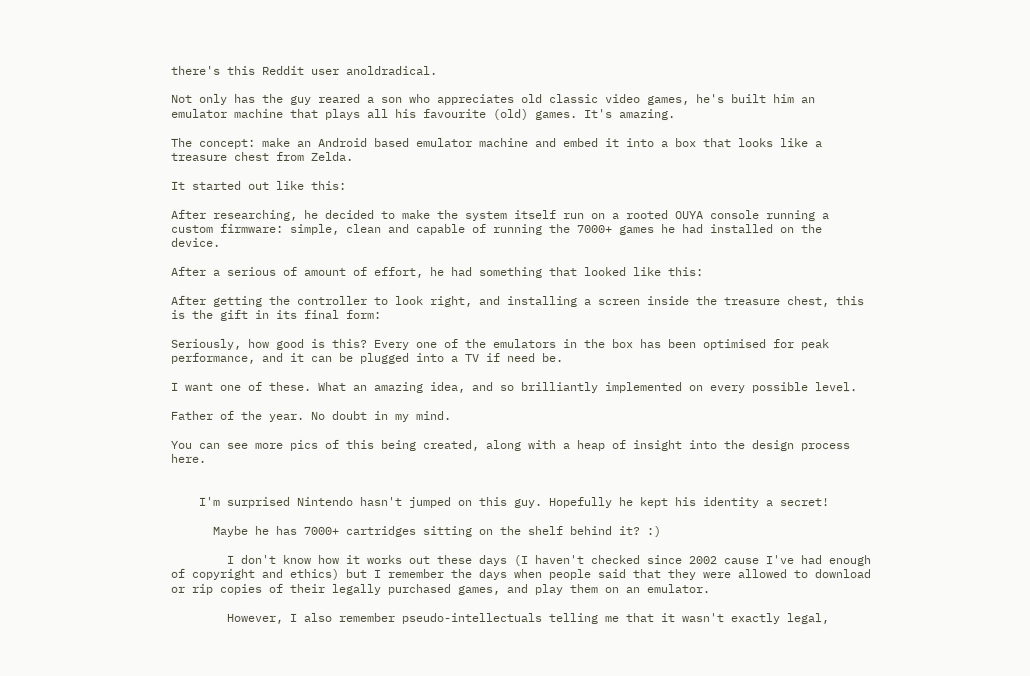there's this Reddit user anoldradical.

Not only has the guy reared a son who appreciates old classic video games, he's built him an emulator machine that plays all his favourite (old) games. It's amazing.

The concept: make an Android based emulator machine and embed it into a box that looks like a treasure chest from Zelda.

It started out like this:

After researching, he decided to make the system itself run on a rooted OUYA console running a custom firmware: simple, clean and capable of running the 7000+ games he had installed on the device.

After a serious of amount of effort, he had something that looked like this:

After getting the controller to look right, and installing a screen inside the treasure chest, this is the gift in its final form:

Seriously, how good is this? Every one of the emulators in the box has been optimised for peak performance, and it can be plugged into a TV if need be.

I want one of these. What an amazing idea, and so brilliantly implemented on every possible level.

Father of the year. No doubt in my mind.

You can see more pics of this being created, along with a heap of insight into the design process here.


    I'm surprised Nintendo hasn't jumped on this guy. Hopefully he kept his identity a secret!

      Maybe he has 7000+ cartridges sitting on the shelf behind it? :)

        I don't know how it works out these days (I haven't checked since 2002 cause I've had enough of copyright and ethics) but I remember the days when people said that they were allowed to download or rip copies of their legally purchased games, and play them on an emulator.

        However, I also remember pseudo-intellectuals telling me that it wasn't exactly legal,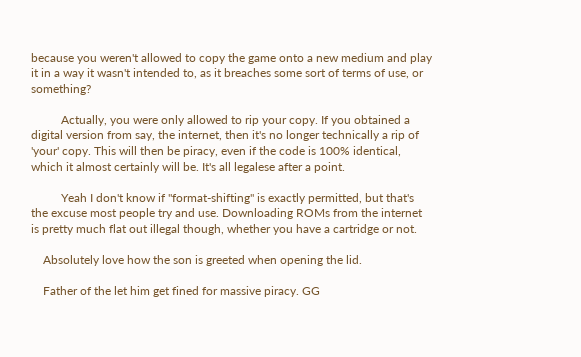because you weren't allowed to copy the game onto a new medium and play it in a way it wasn't intended to, as it breaches some sort of terms of use, or something?

          Actually, you were only allowed to rip your copy. If you obtained a digital version from say, the internet, then it's no longer technically a rip of 'your' copy. This will then be piracy, even if the code is 100% identical, which it almost certainly will be. It's all legalese after a point.

          Yeah I don't know if "format-shifting" is exactly permitted, but that's the excuse most people try and use. Downloading ROMs from the internet is pretty much flat out illegal though, whether you have a cartridge or not.

    Absolutely love how the son is greeted when opening the lid.

    Father of the let him get fined for massive piracy. GG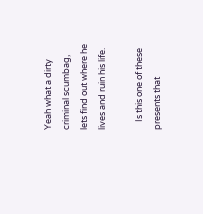Yeah what a dirty criminal scumbag, lets find out where he lives and ruin his life.

    Is this one of these presents that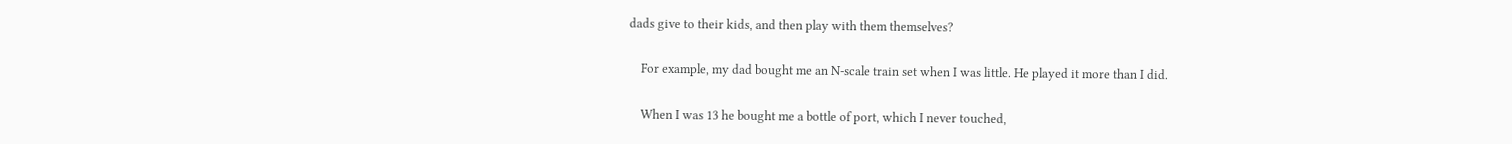dads give to their kids, and then play with them themselves?

    For example, my dad bought me an N-scale train set when I was little. He played it more than I did.

    When I was 13 he bought me a bottle of port, which I never touched,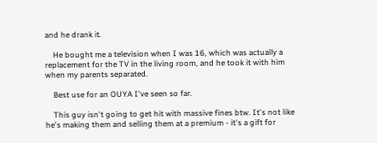and he drank it.

    He bought me a television when I was 16, which was actually a replacement for the TV in the living room, and he took it with him when my parents separated.

    Best use for an OUYA I've seen so far.

    This guy isn't going to get hit with massive fines btw. It's not like he's making them and selling them at a premium - it's a gift for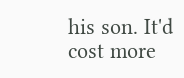his son. It'd cost more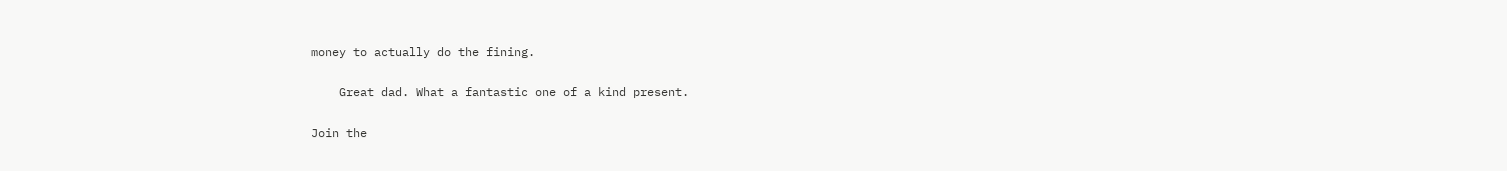money to actually do the fining.

    Great dad. What a fantastic one of a kind present.

Join the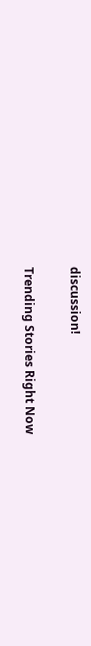discussion!

Trending Stories Right Now